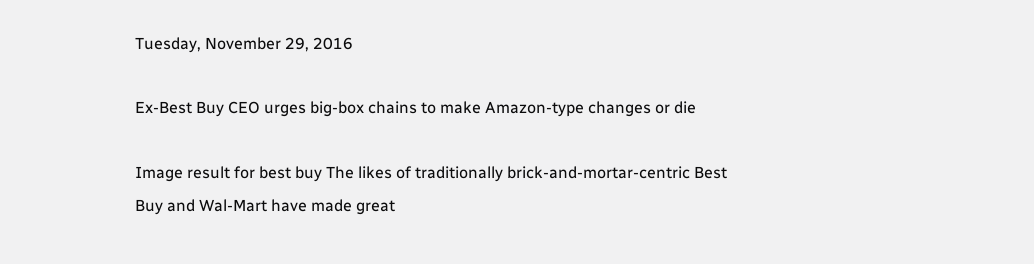Tuesday, November 29, 2016

Ex-Best Buy CEO urges big-box chains to make Amazon-type changes or die

Image result for best buy The likes of traditionally brick-and-mortar-centric Best Buy and Wal-Mart have made great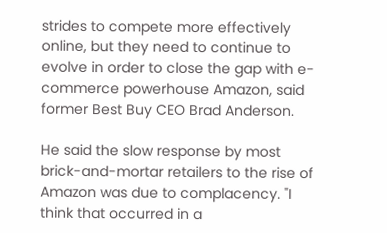strides to compete more effectively online, but they need to continue to evolve in order to close the gap with e-commerce powerhouse Amazon, said former Best Buy CEO Brad Anderson.

He said the slow response by most brick-and-mortar retailers to the rise of Amazon was due to complacency. "I think that occurred in a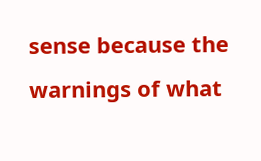sense because the warnings of what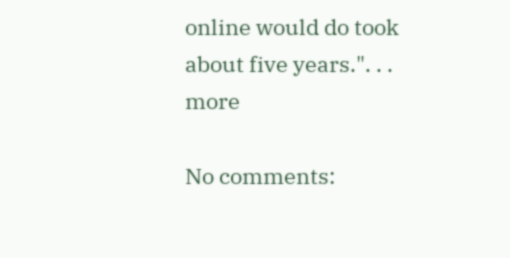online would do took about five years.". . . more

No comments: